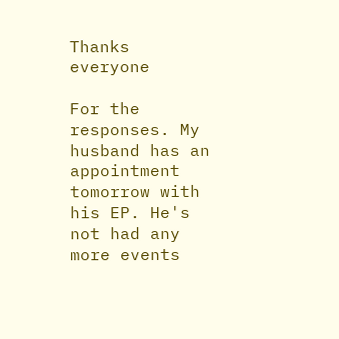Thanks everyone

For the responses. My husband has an appointment tomorrow with his EP. He's not had any more events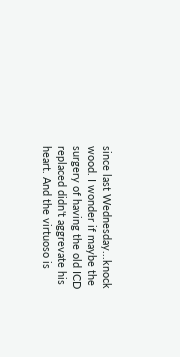since last Wednesday...knock wood. I wonder if maybe the surgery of having the old ICD replaced didn't aggrevate his heart. And the virtuoso is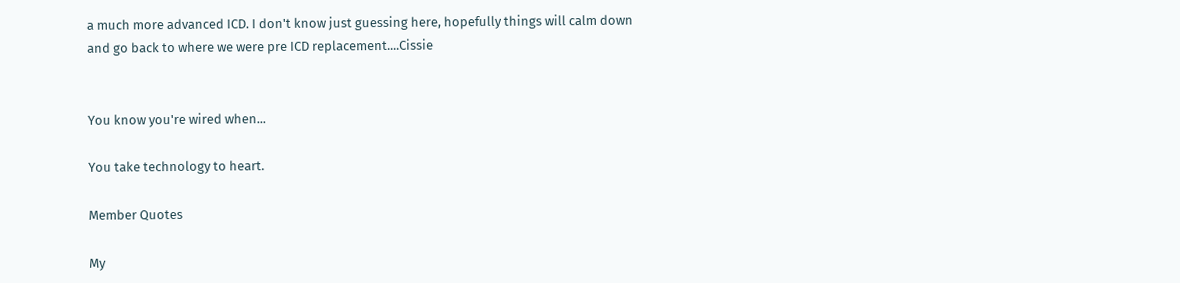a much more advanced ICD. I don't know just guessing here, hopefully things will calm down and go back to where we were pre ICD replacement....Cissie


You know you're wired when...

You take technology to heart.

Member Quotes

My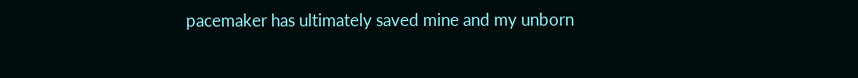pacemaker has ultimately saved mine and my unborn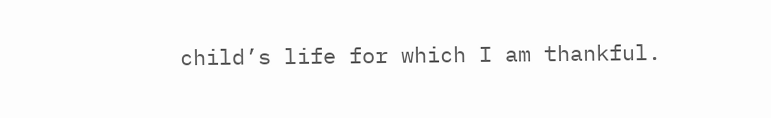child’s life for which I am thankful.